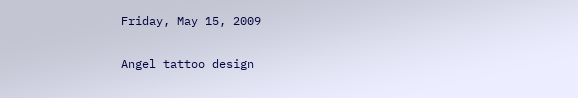Friday, May 15, 2009

Angel tattoo design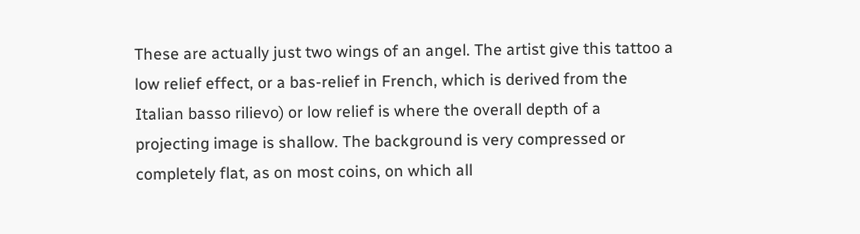These are actually just two wings of an angel. The artist give this tattoo a low relief effect, or a bas-relief in French, which is derived from the Italian basso rilievo) or low relief is where the overall depth of a projecting image is shallow. The background is very compressed or completely flat, as on most coins, on which all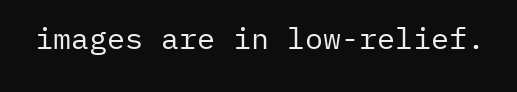images are in low-relief.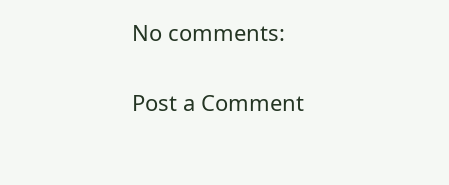No comments:

Post a Comment